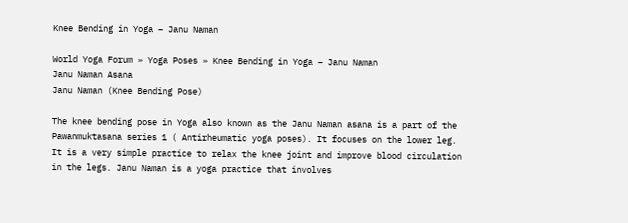Knee Bending in Yoga – Janu Naman

World Yoga Forum » Yoga Poses » Knee Bending in Yoga – Janu Naman
Janu Naman Asana
Janu Naman (Knee Bending Pose)

The knee bending pose in Yoga also known as the Janu Naman asana is a part of the Pawanmuktasana series 1 ( Antirheumatic yoga poses). It focuses on the lower leg. It is a very simple practice to relax the knee joint and improve blood circulation in the legs. Janu Naman is a yoga practice that involves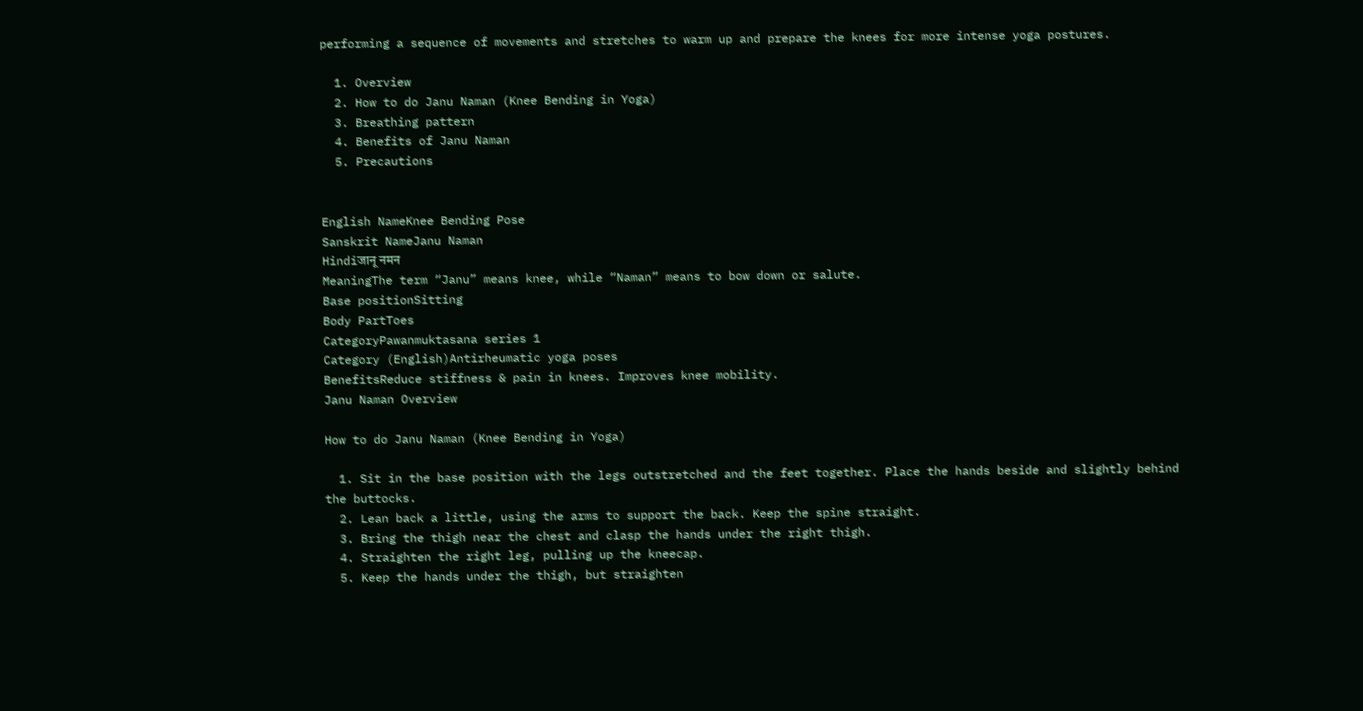performing a sequence of movements and stretches to warm up and prepare the knees for more intense yoga postures.

  1. Overview
  2. How to do Janu Naman (Knee Bending in Yoga)
  3. Breathing pattern
  4. Benefits of Janu Naman
  5. Precautions


English NameKnee Bending Pose
Sanskrit NameJanu Naman
Hindiजानू नमन
MeaningThe term “Janu” means knee, while “Naman” means to bow down or salute.
Base positionSitting
Body PartToes
CategoryPawanmuktasana series 1
Category (English)Antirheumatic yoga poses
BenefitsReduce stiffness & pain in knees. Improves knee mobility.
Janu Naman Overview

How to do Janu Naman (Knee Bending in Yoga)

  1. Sit in the base position with the legs outstretched and the feet together. Place the hands beside and slightly behind the buttocks.
  2. Lean back a little, using the arms to support the back. Keep the spine straight.
  3. Bring the thigh near the chest and clasp the hands under the right thigh.
  4. Straighten the right leg, pulling up the kneecap.
  5. Keep the hands under the thigh, but straighten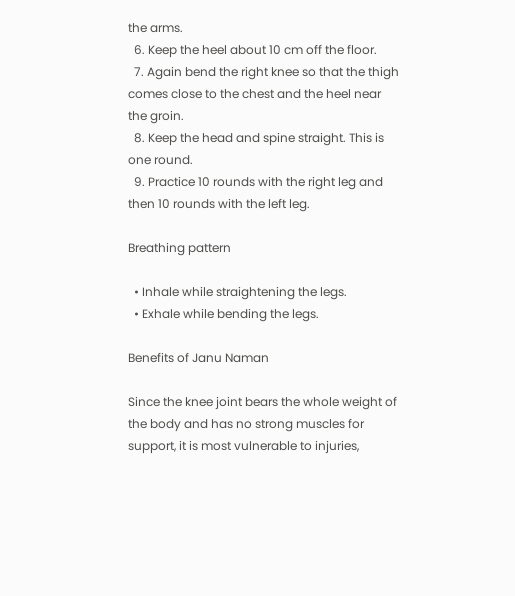the arms.
  6. Keep the heel about 10 cm off the floor.
  7. Again bend the right knee so that the thigh comes close to the chest and the heel near the groin.
  8. Keep the head and spine straight. This is one round.
  9. Practice 10 rounds with the right leg and then 10 rounds with the left leg.

Breathing pattern

  • Inhale while straightening the legs.
  • Exhale while bending the legs.

Benefits of Janu Naman

Since the knee joint bears the whole weight of the body and has no strong muscles for support, it is most vulnerable to injuries,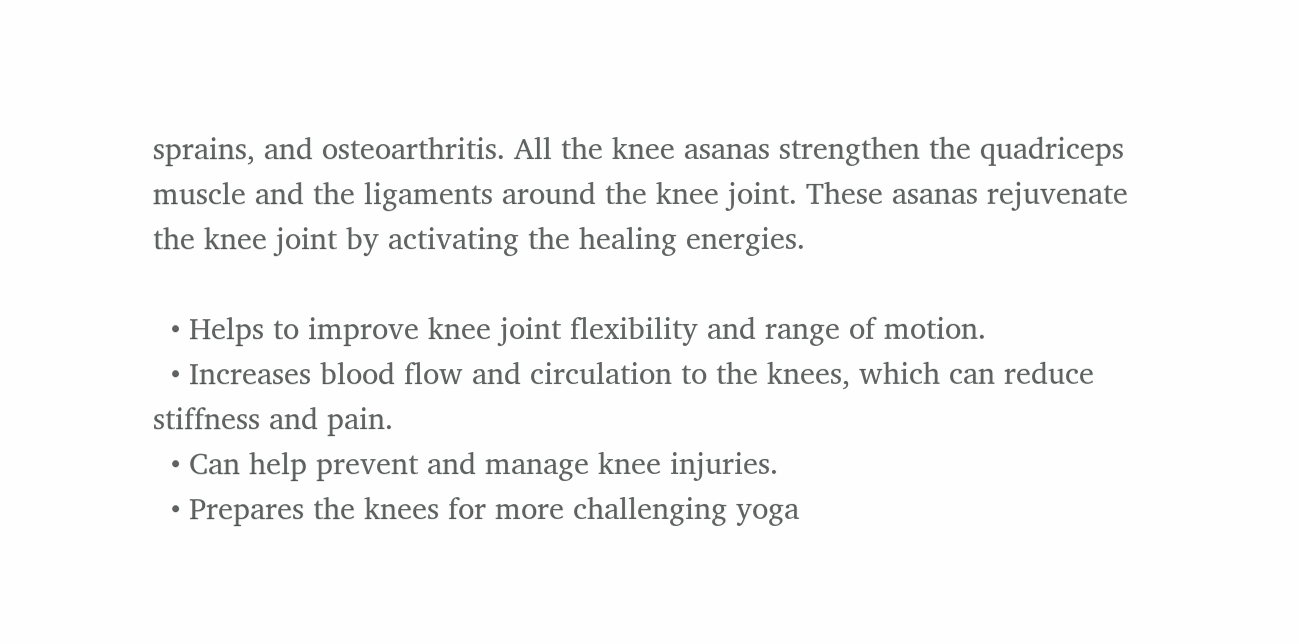sprains, and osteoarthritis. All the knee asanas strengthen the quadriceps muscle and the ligaments around the knee joint. These asanas rejuvenate the knee joint by activating the healing energies.

  • Helps to improve knee joint flexibility and range of motion.
  • Increases blood flow and circulation to the knees, which can reduce stiffness and pain.
  • Can help prevent and manage knee injuries.
  • Prepares the knees for more challenging yoga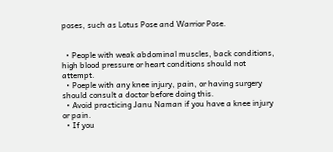poses, such as Lotus Pose and Warrior Pose.


  • People with weak abdominal muscles, back conditions, high blood pressure or heart conditions should not attempt.
  • Poeple with any knee injury, pain, or having surgery should consult a doctor before doing this.
  • Avoid practicing Janu Naman if you have a knee injury or pain.
  • If you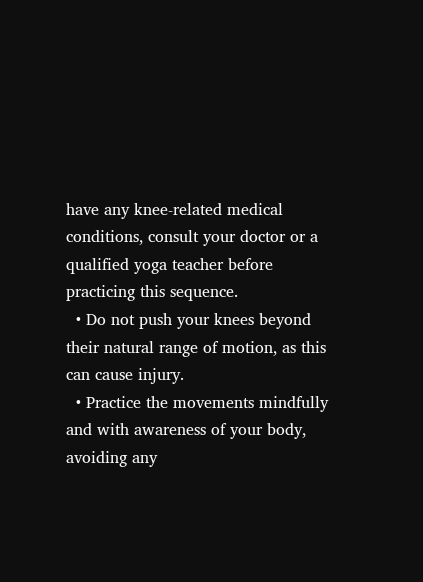have any knee-related medical conditions, consult your doctor or a qualified yoga teacher before practicing this sequence.
  • Do not push your knees beyond their natural range of motion, as this can cause injury.
  • Practice the movements mindfully and with awareness of your body, avoiding any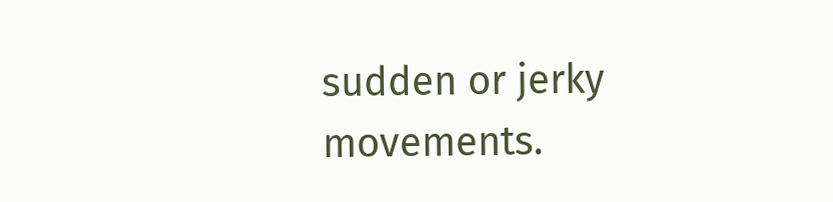sudden or jerky movements.